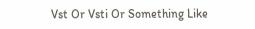Vst Or Vsti Or Something Like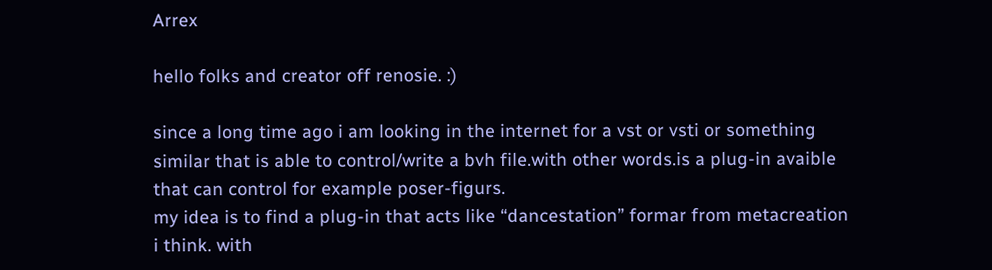Arrex

hello folks and creator off renosie. :)

since a long time ago i am looking in the internet for a vst or vsti or something similar that is able to control/write a bvh file.with other words.is a plug-in avaible that can control for example poser-figurs.
my idea is to find a plug-in that acts like “dancestation” formar from metacreation i think. with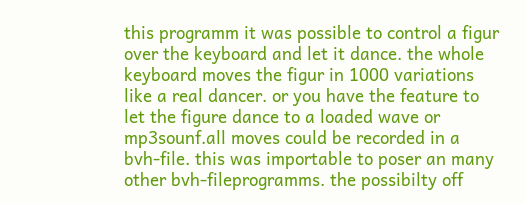this programm it was possible to control a figur over the keyboard and let it dance. the whole keyboard moves the figur in 1000 variations like a real dancer. or you have the feature to let the figure dance to a loaded wave or mp3sounf.all moves could be recorded in a bvh-file. this was importable to poser an many other bvh-fileprogramms. the possibilty off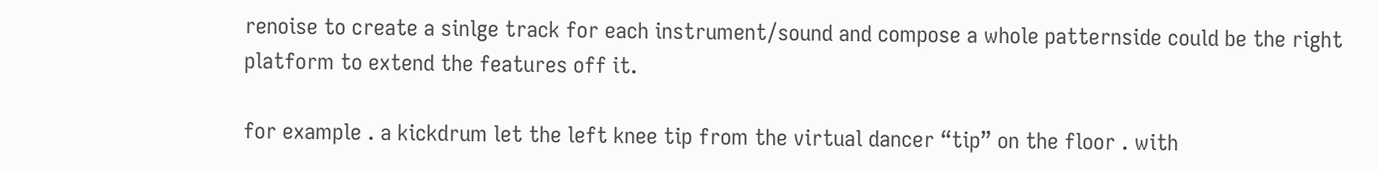renoise to create a sinlge track for each instrument/sound and compose a whole patternside could be the right platform to extend the features off it.

for example . a kickdrum let the left knee tip from the virtual dancer “tip” on the floor . with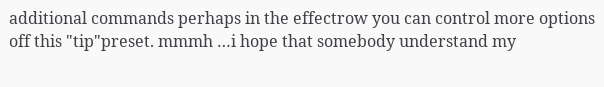additional commands perhaps in the effectrow you can control more options off this "tip"preset. mmmh …i hope that somebody understand my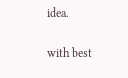idea.

with best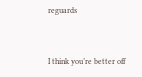reguards


I think you’re better off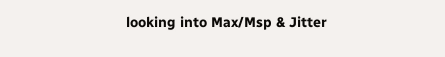looking into Max/Msp & Jitter